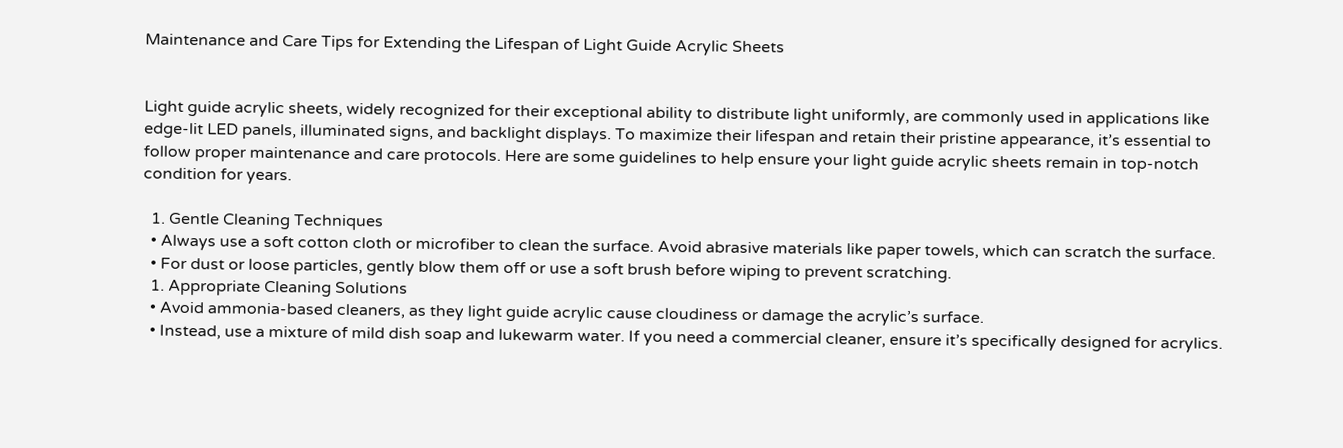Maintenance and Care Tips for Extending the Lifespan of Light Guide Acrylic Sheets


Light guide acrylic sheets, widely recognized for their exceptional ability to distribute light uniformly, are commonly used in applications like edge-lit LED panels, illuminated signs, and backlight displays. To maximize their lifespan and retain their pristine appearance, it’s essential to follow proper maintenance and care protocols. Here are some guidelines to help ensure your light guide acrylic sheets remain in top-notch condition for years.

  1. Gentle Cleaning Techniques
  • Always use a soft cotton cloth or microfiber to clean the surface. Avoid abrasive materials like paper towels, which can scratch the surface.
  • For dust or loose particles, gently blow them off or use a soft brush before wiping to prevent scratching.
  1. Appropriate Cleaning Solutions
  • Avoid ammonia-based cleaners, as they light guide acrylic cause cloudiness or damage the acrylic’s surface.
  • Instead, use a mixture of mild dish soap and lukewarm water. If you need a commercial cleaner, ensure it’s specifically designed for acrylics.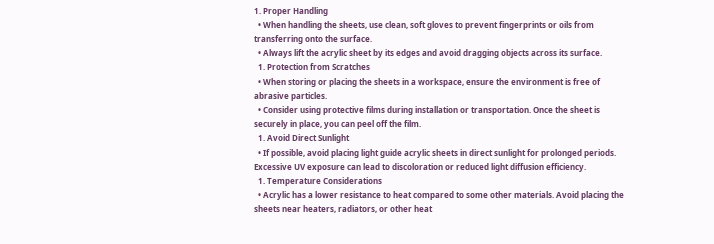1. Proper Handling
  • When handling the sheets, use clean, soft gloves to prevent fingerprints or oils from transferring onto the surface.
  • Always lift the acrylic sheet by its edges and avoid dragging objects across its surface.
  1. Protection from Scratches
  • When storing or placing the sheets in a workspace, ensure the environment is free of abrasive particles.
  • Consider using protective films during installation or transportation. Once the sheet is securely in place, you can peel off the film.
  1. Avoid Direct Sunlight
  • If possible, avoid placing light guide acrylic sheets in direct sunlight for prolonged periods. Excessive UV exposure can lead to discoloration or reduced light diffusion efficiency.
  1. Temperature Considerations
  • Acrylic has a lower resistance to heat compared to some other materials. Avoid placing the sheets near heaters, radiators, or other heat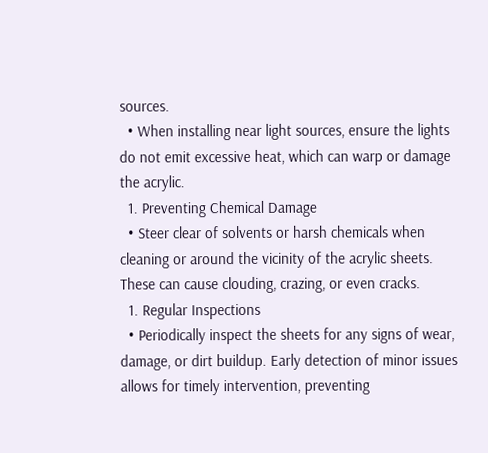sources.
  • When installing near light sources, ensure the lights do not emit excessive heat, which can warp or damage the acrylic.
  1. Preventing Chemical Damage
  • Steer clear of solvents or harsh chemicals when cleaning or around the vicinity of the acrylic sheets. These can cause clouding, crazing, or even cracks.
  1. Regular Inspections
  • Periodically inspect the sheets for any signs of wear, damage, or dirt buildup. Early detection of minor issues allows for timely intervention, preventing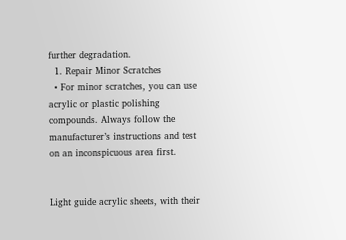further degradation.
  1. Repair Minor Scratches
  • For minor scratches, you can use acrylic or plastic polishing compounds. Always follow the manufacturer’s instructions and test on an inconspicuous area first.


Light guide acrylic sheets, with their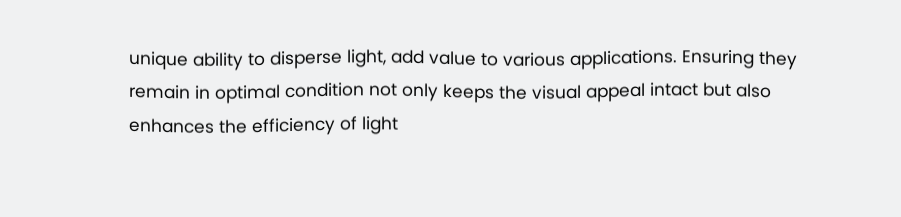unique ability to disperse light, add value to various applications. Ensuring they remain in optimal condition not only keeps the visual appeal intact but also enhances the efficiency of light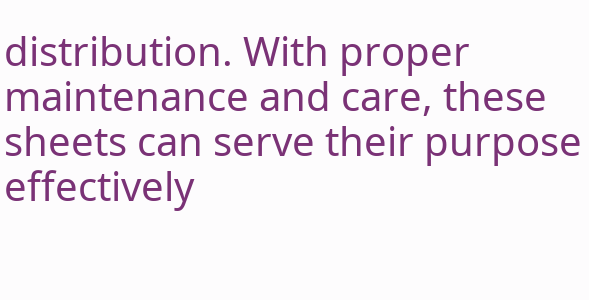distribution. With proper maintenance and care, these sheets can serve their purpose effectively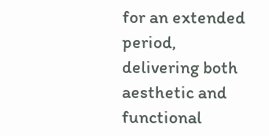for an extended period, delivering both aesthetic and functional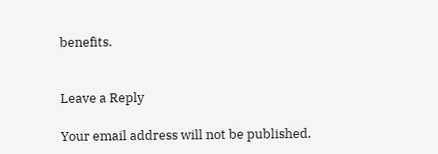benefits.


Leave a Reply

Your email address will not be published.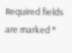Required fields are marked *